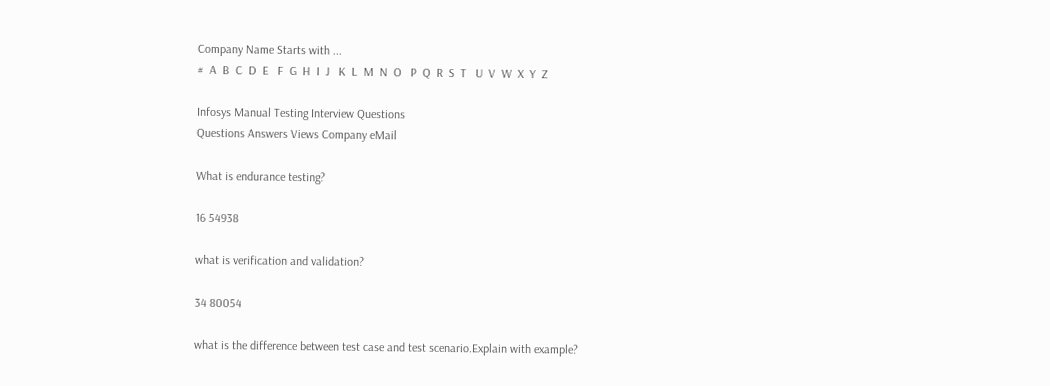Company Name Starts with ...
#  A  B  C  D  E   F  G  H  I  J   K  L  M  N  O   P  Q  R  S  T   U  V  W  X  Y  Z

Infosys Manual Testing Interview Questions
Questions Answers Views Company eMail

What is endurance testing?

16 54938

what is verification and validation?

34 80054

what is the difference between test case and test scenario.Explain with example?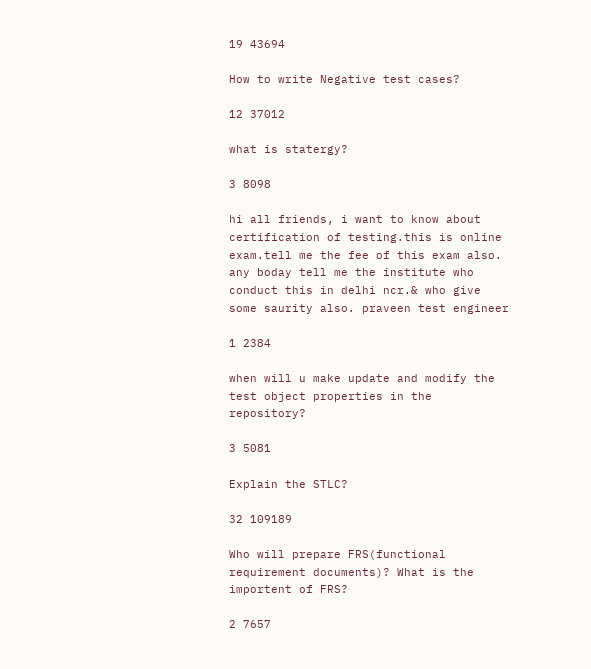19 43694

How to write Negative test cases?

12 37012

what is statergy?

3 8098

hi all friends, i want to know about certification of testing.this is online exam.tell me the fee of this exam also. any boday tell me the institute who conduct this in delhi ncr.& who give some saurity also. praveen test engineer

1 2384

when will u make update and modify the test object properties in the repository?

3 5081

Explain the STLC?

32 109189

Who will prepare FRS(functional requirement documents)? What is the importent of FRS?

2 7657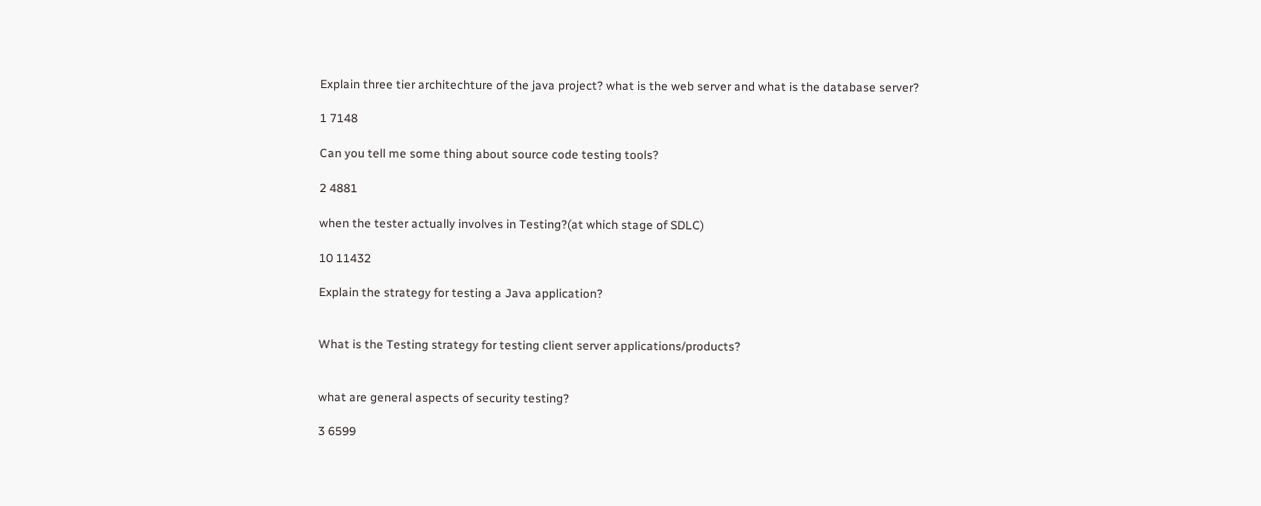Explain three tier architechture of the java project? what is the web server and what is the database server?

1 7148

Can you tell me some thing about source code testing tools?

2 4881

when the tester actually involves in Testing?(at which stage of SDLC)

10 11432

Explain the strategy for testing a Java application?


What is the Testing strategy for testing client server applications/products?


what are general aspects of security testing?

3 6599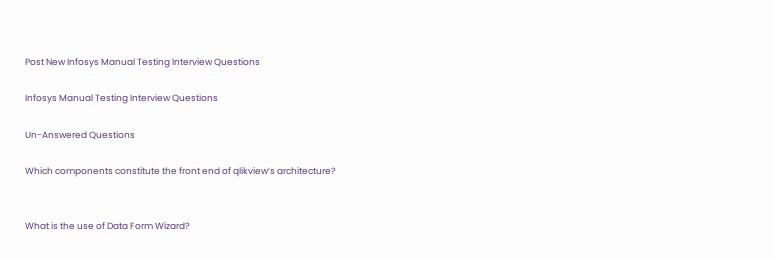Post New Infosys Manual Testing Interview Questions

Infosys Manual Testing Interview Questions

Un-Answered Questions

Which components constitute the front end of qlikview’s architecture?


What is the use of Data Form Wizard?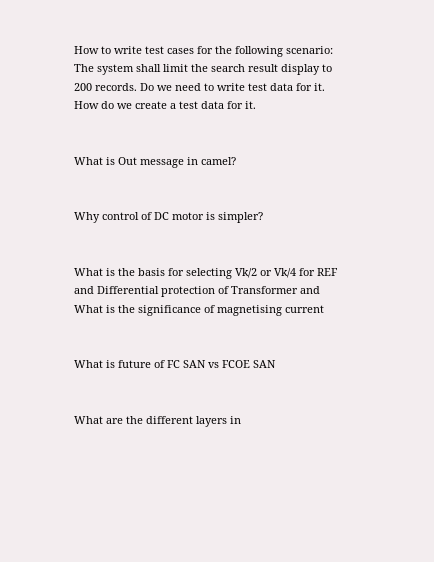How to write test cases for the following scenario: The system shall limit the search result display to 200 records. Do we need to write test data for it. How do we create a test data for it.


What is Out message in camel?


Why control of DC motor is simpler?


What is the basis for selecting Vk/2 or Vk/4 for REF and Differential protection of Transformer and What is the significance of magnetising current


What is future of FC SAN vs FCOE SAN


What are the different layers in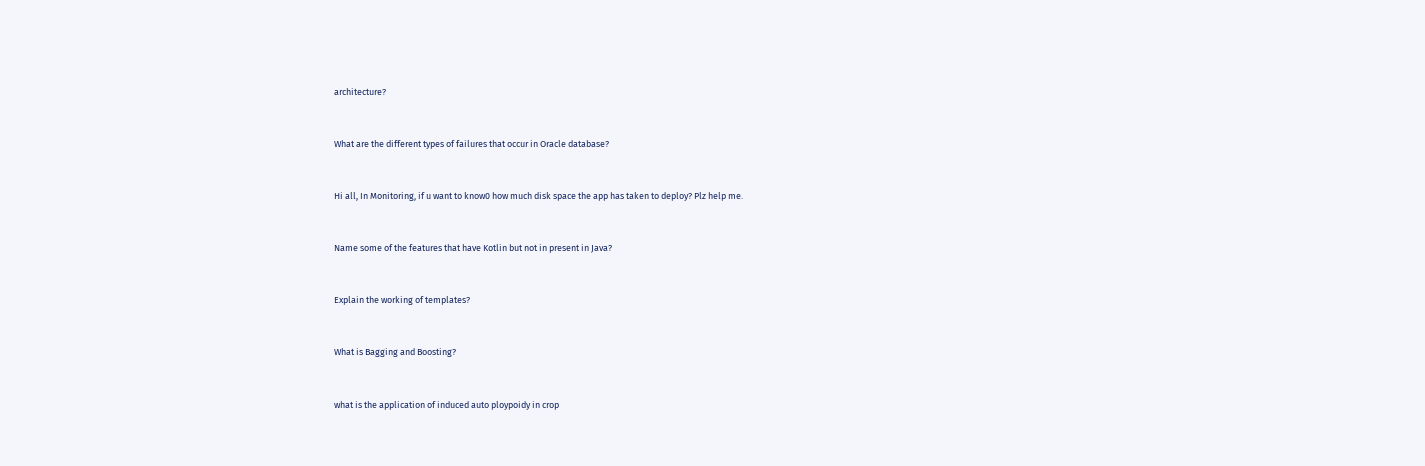architecture?


What are the different types of failures that occur in Oracle database?


Hi all, In Monitoring, if u want to know0 how much disk space the app has taken to deploy? Plz help me.


Name some of the features that have Kotlin but not in present in Java?


Explain the working of templates?


What is Bagging and Boosting?


what is the application of induced auto ploypoidy in crop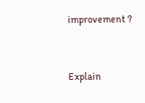improvement ?


Explain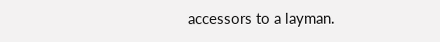accessors to a layman.